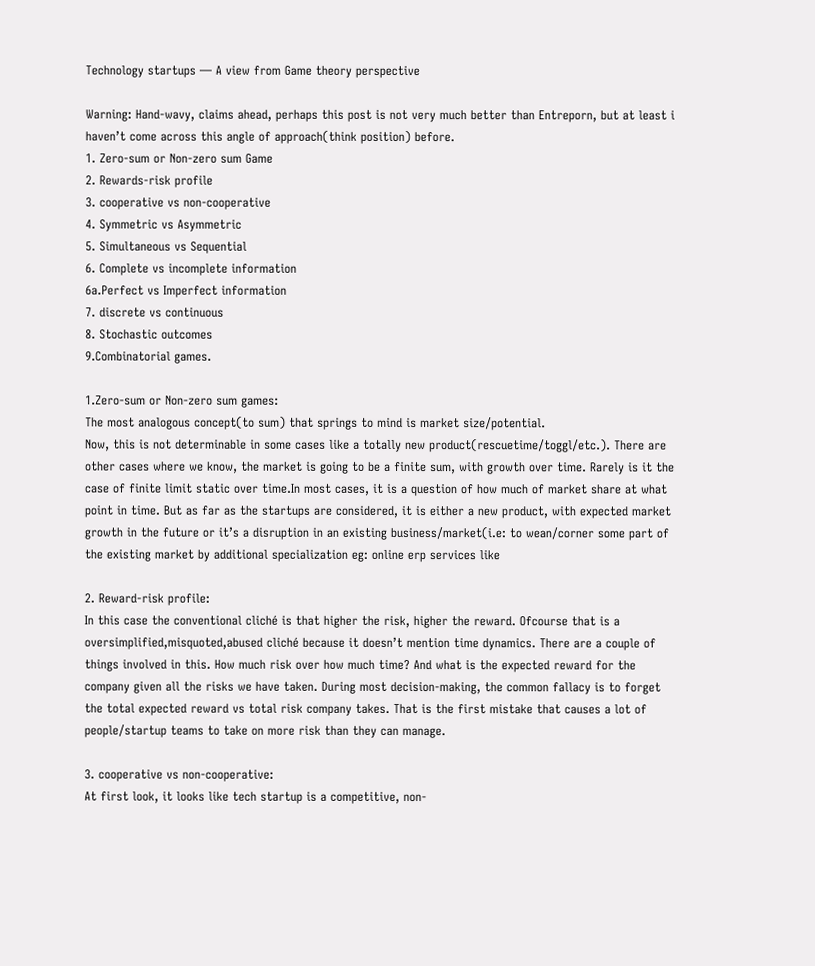Technology startups — A view from Game theory perspective

Warning: Hand-wavy, claims ahead, perhaps this post is not very much better than Entreporn, but at least i haven’t come across this angle of approach(think position) before.
1. Zero-sum or Non-zero sum Game
2. Rewards-risk profile
3. cooperative vs non-cooperative
4. Symmetric vs Asymmetric
5. Simultaneous vs Sequential
6. Complete vs incomplete information
6a.Perfect vs Imperfect information
7. discrete vs continuous
8. Stochastic outcomes
9.Combinatorial games.

1.Zero-sum or Non-zero sum games:
The most analogous concept(to sum) that springs to mind is market size/potential.
Now, this is not determinable in some cases like a totally new product(rescuetime/toggl/etc.). There are other cases where we know, the market is going to be a finite sum, with growth over time. Rarely is it the case of finite limit static over time.In most cases, it is a question of how much of market share at what point in time. But as far as the startups are considered, it is either a new product, with expected market growth in the future or it’s a disruption in an existing business/market(i.e: to wean/corner some part of the existing market by additional specialization eg: online erp services like

2. Reward-risk profile:
In this case the conventional cliché is that higher the risk, higher the reward. Ofcourse that is a oversimplified,misquoted,abused cliché because it doesn’t mention time dynamics. There are a couple of things involved in this. How much risk over how much time? And what is the expected reward for the company given all the risks we have taken. During most decision-making, the common fallacy is to forget the total expected reward vs total risk company takes. That is the first mistake that causes a lot of people/startup teams to take on more risk than they can manage.

3. cooperative vs non-cooperative:
At first look, it looks like tech startup is a competitive, non-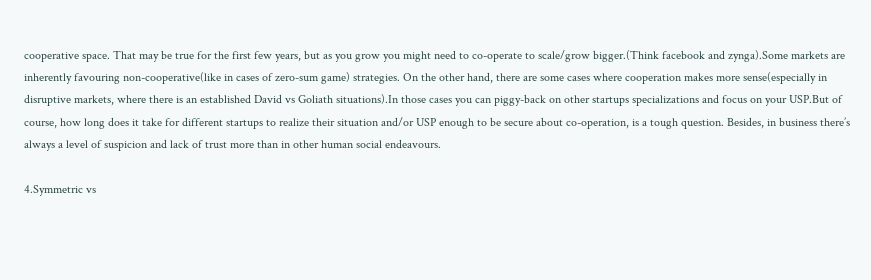cooperative space. That may be true for the first few years, but as you grow you might need to co-operate to scale/grow bigger.(Think facebook and zynga).Some markets are inherently favouring non-cooperative(like in cases of zero-sum game) strategies. On the other hand, there are some cases where cooperation makes more sense(especially in disruptive markets, where there is an established David vs Goliath situations).In those cases you can piggy-back on other startups specializations and focus on your USP.But of course, how long does it take for different startups to realize their situation and/or USP enough to be secure about co-operation, is a tough question. Besides, in business there’s always a level of suspicion and lack of trust more than in other human social endeavours.

4.Symmetric vs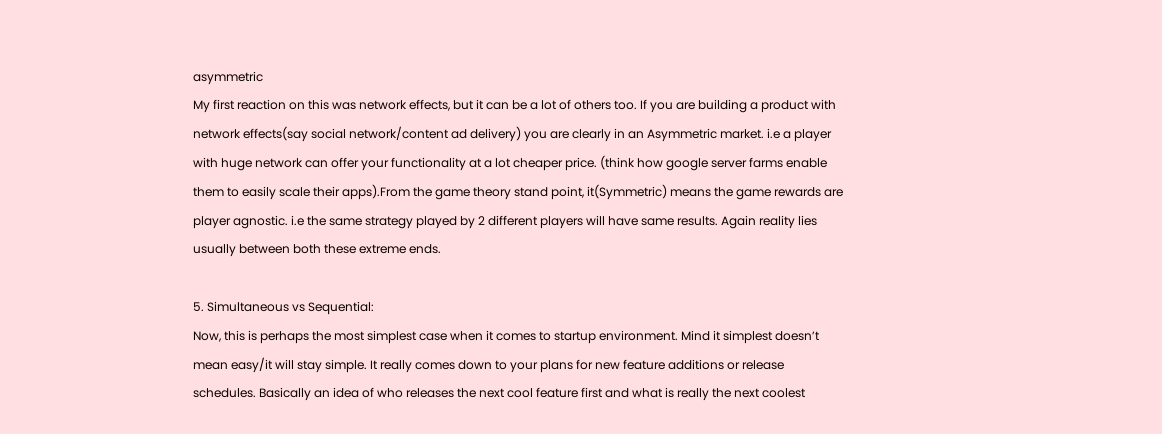asymmetric
My first reaction on this was network effects, but it can be a lot of others too. If you are building a product with network effects(say social network/content ad delivery) you are clearly in an Asymmetric market. i.e a player with huge network can offer your functionality at a lot cheaper price. (think how google server farms enable them to easily scale their apps).From the game theory stand point, it(Symmetric) means the game rewards are player agnostic. i.e the same strategy played by 2 different players will have same results. Again reality lies usually between both these extreme ends.

5. Simultaneous vs Sequential:
Now, this is perhaps the most simplest case when it comes to startup environment. Mind it simplest doesn’t mean easy/it will stay simple. It really comes down to your plans for new feature additions or release schedules. Basically an idea of who releases the next cool feature first and what is really the next coolest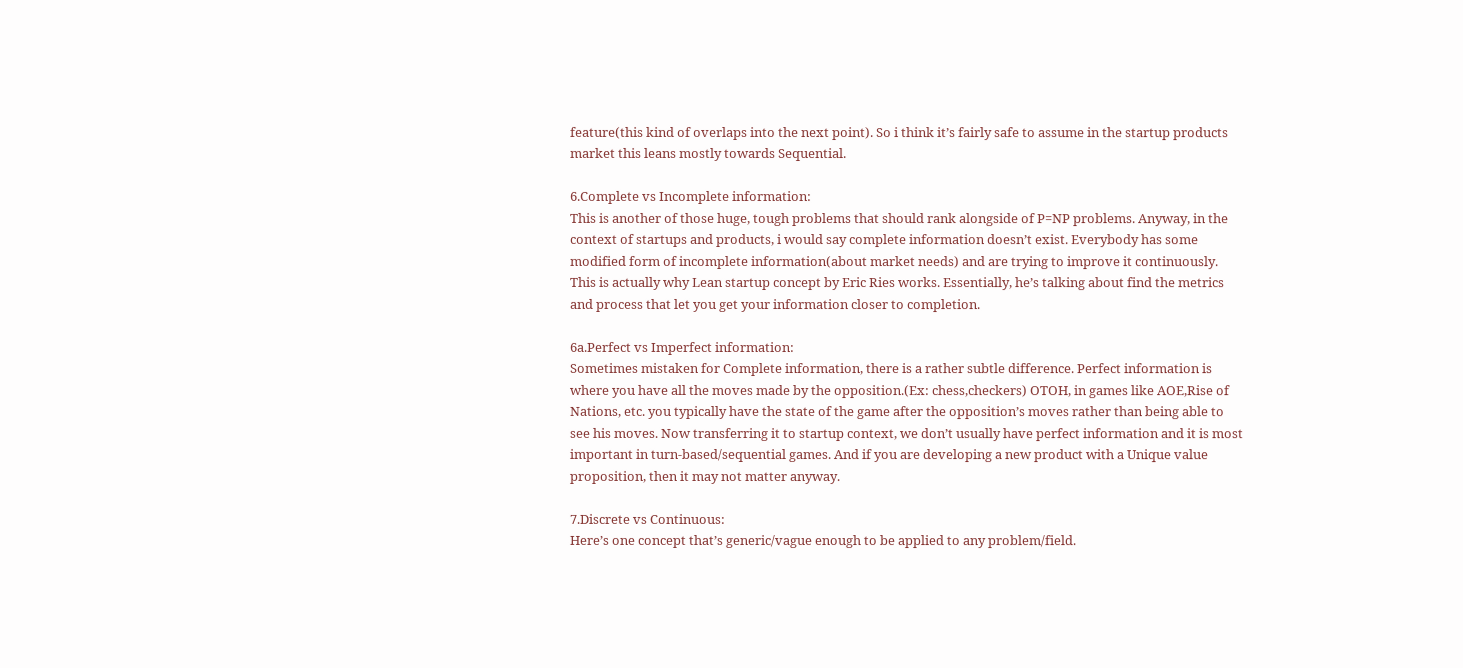feature(this kind of overlaps into the next point). So i think it’s fairly safe to assume in the startup products market this leans mostly towards Sequential.

6.Complete vs Incomplete information:
This is another of those huge, tough problems that should rank alongside of P=NP problems. Anyway, in the context of startups and products, i would say complete information doesn’t exist. Everybody has some modified form of incomplete information(about market needs) and are trying to improve it continuously. This is actually why Lean startup concept by Eric Ries works. Essentially, he’s talking about find the metrics and process that let you get your information closer to completion.

6a.Perfect vs Imperfect information:
Sometimes mistaken for Complete information, there is a rather subtle difference. Perfect information is where you have all the moves made by the opposition.(Ex: chess,checkers) OTOH, in games like AOE,Rise of Nations, etc. you typically have the state of the game after the opposition’s moves rather than being able to see his moves. Now transferring it to startup context, we don’t usually have perfect information and it is most important in turn-based/sequential games. And if you are developing a new product with a Unique value proposition, then it may not matter anyway.

7.Discrete vs Continuous:
Here’s one concept that’s generic/vague enough to be applied to any problem/field.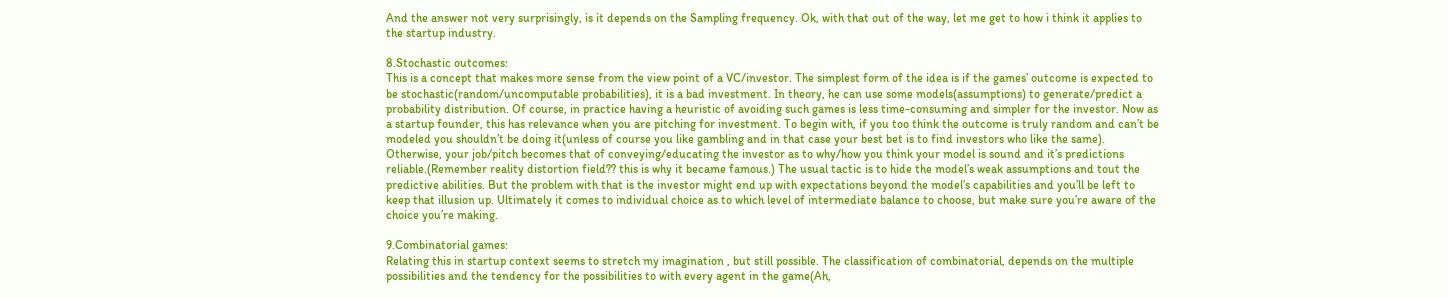And the answer not very surprisingly, is it depends on the Sampling frequency. Ok, with that out of the way, let me get to how i think it applies to the startup industry.

8.Stochastic outcomes:
This is a concept that makes more sense from the view point of a VC/investor. The simplest form of the idea is if the games’ outcome is expected to be stochastic(random/uncomputable probabilities), it is a bad investment. In theory, he can use some models(assumptions) to generate/predict a probability distribution. Of course, in practice having a heuristic of avoiding such games is less time-consuming and simpler for the investor. Now as a startup founder, this has relevance when you are pitching for investment. To begin with, if you too think the outcome is truly random and can’t be modeled you shouldn’t be doing it(unless of course you like gambling and in that case your best bet is to find investors who like the same). Otherwise, your job/pitch becomes that of conveying/educating the investor as to why/how you think your model is sound and it’s predictions reliable.(Remember reality distortion field?? this is why it became famous.) The usual tactic is to hide the model’s weak assumptions and tout the predictive abilities. But the problem with that is the investor might end up with expectations beyond the model’s capabilities and you’ll be left to keep that illusion up. Ultimately it comes to individual choice as to which level of intermediate balance to choose, but make sure you’re aware of the choice you’re making.

9.Combinatorial games:
Relating this in startup context seems to stretch my imagination , but still possible. The classification of combinatorial, depends on the multiple possibilities and the tendency for the possibilities to with every agent in the game(Ah,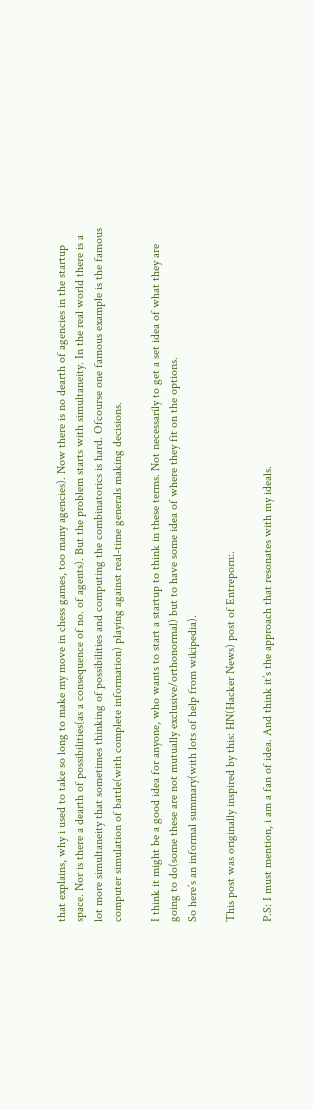that explains, why i used to take so long to make my move in chess games, too many agencies). Now there is no dearth of agencies in the startup space. Nor is there a dearth of possibilities(as a consequence of no. of agents). But the problem starts with simultaneity. In the real world there is a lot more simultaneity that sometimes thinking of possibilities and computing the combinatorics is hard. Ofcourse one famous example is the famous computer simulation of battle(with complete information) playing against real-time generals making decisions.

I think it might be a good idea for anyone, who wants to start a startup to think in these terms. Not necessarily to get a set idea of what they are going to do(some these are not mutually exclusive/orthonormal) but to have some idea of where they fit on the options.
So here’s an informal summary(with lots of help from wikipedia).

This post was originally inspired by this: HN(Hacker News) post of Entreporn:.

P.S: I must mention, i am a fan of idea. And think it’s the approach that resonates with my ideals.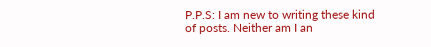P.P.S: I am new to writing these kind of posts. Neither am I an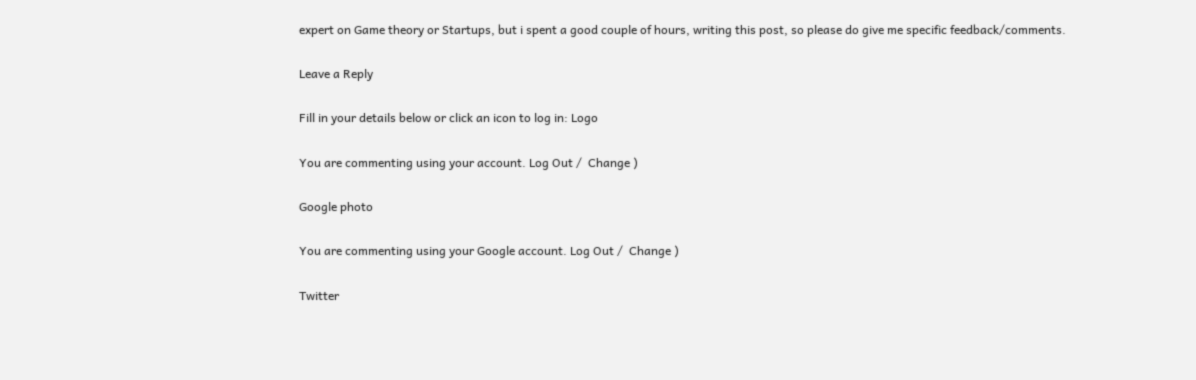expert on Game theory or Startups, but i spent a good couple of hours, writing this post, so please do give me specific feedback/comments.

Leave a Reply

Fill in your details below or click an icon to log in: Logo

You are commenting using your account. Log Out /  Change )

Google photo

You are commenting using your Google account. Log Out /  Change )

Twitter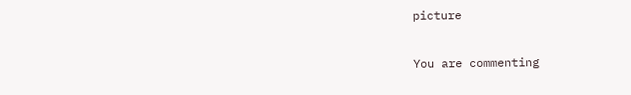picture

You are commenting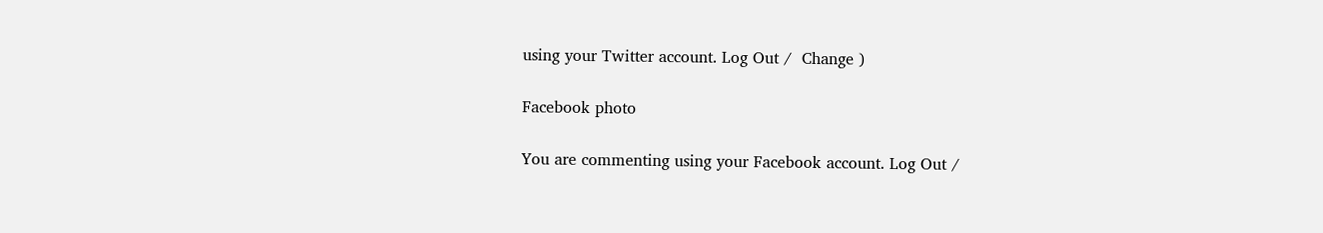using your Twitter account. Log Out /  Change )

Facebook photo

You are commenting using your Facebook account. Log Out /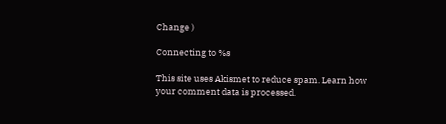Change )

Connecting to %s

This site uses Akismet to reduce spam. Learn how your comment data is processed.